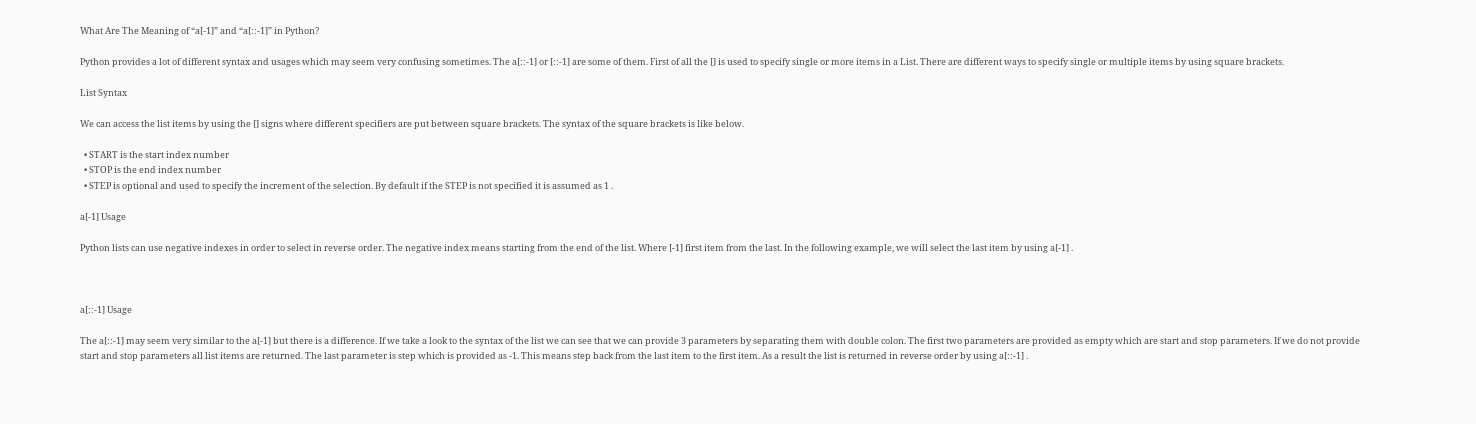What Are The Meaning of “a[-1]” and “a[::-1]” in Python?

Python provides a lot of different syntax and usages which may seem very confusing sometimes. The a[::-1] or [::-1] are some of them. First of all the [] is used to specify single or more items in a List. There are different ways to specify single or multiple items by using square brackets.

List Syntax

We can access the list items by using the [] signs where different specifiers are put between square brackets. The syntax of the square brackets is like below.

  • START is the start index number
  • STOP is the end index number
  • STEP is optional and used to specify the increment of the selection. By default if the STEP is not specified it is assumed as 1 .

a[-1] Usage

Python lists can use negative indexes in order to select in reverse order. The negative index means starting from the end of the list. Where [-1] first item from the last. In the following example, we will select the last item by using a[-1] .



a[::-1] Usage

The a[::-1] may seem very similar to the a[-1] but there is a difference. If we take a look to the syntax of the list we can see that we can provide 3 parameters by separating them with double colon. The first two parameters are provided as empty which are start and stop parameters. If we do not provide start and stop parameters all list items are returned. The last parameter is step which is provided as -1. This means step back from the last item to the first item. As a result the list is returned in reverse order by using a[::-1] .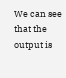We can see that the output is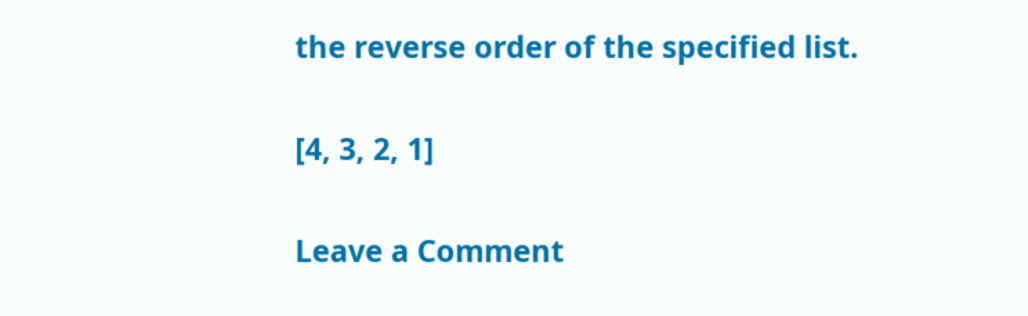the reverse order of the specified list.

[4, 3, 2, 1]

Leave a Comment